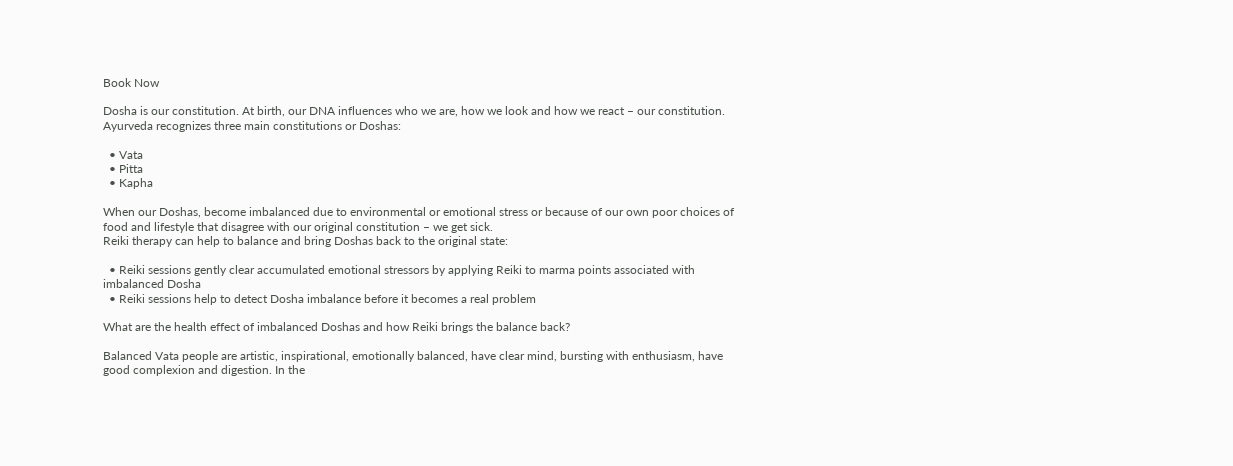Book Now

Dosha is our constitution. At birth, our DNA influences who we are, how we look and how we react – our constitution. Ayurveda recognizes three main constitutions or Doshas:

  • Vata
  • Pitta
  • Kapha

When our Doshas, become imbalanced due to environmental or emotional stress or because of our own poor choices of food and lifestyle that disagree with our original constitution – we get sick.
Reiki therapy can help to balance and bring Doshas back to the original state:

  • Reiki sessions gently clear accumulated emotional stressors by applying Reiki to marma points associated with imbalanced Dosha
  • Reiki sessions help to detect Dosha imbalance before it becomes a real problem

What are the health effect of imbalanced Doshas and how Reiki brings the balance back?

Balanced Vata people are artistic, inspirational, emotionally balanced, have clear mind, bursting with enthusiasm, have good complexion and digestion. In the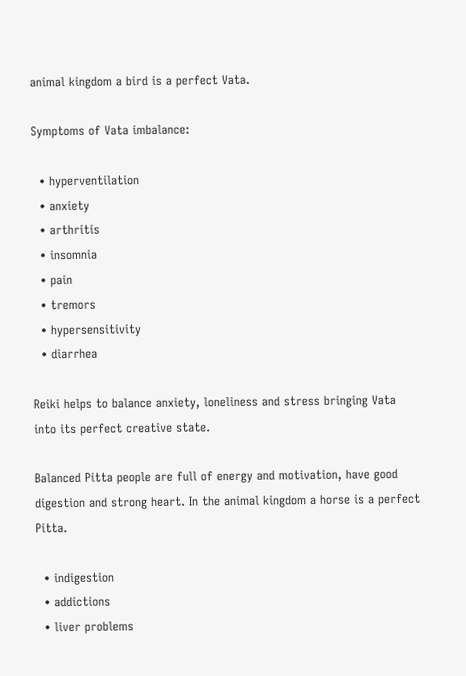animal kingdom a bird is a perfect Vata.

Symptoms of Vata imbalance:

  • hyperventilation
  • anxiety
  • arthritis
  • insomnia
  • pain
  • tremors
  • hypersensitivity
  • diarrhea

Reiki helps to balance anxiety, loneliness and stress bringing Vata into its perfect creative state.

Balanced Pitta people are full of energy and motivation, have good digestion and strong heart. In the animal kingdom a horse is a perfect Pitta.

  • indigestion
  • addictions
  • liver problems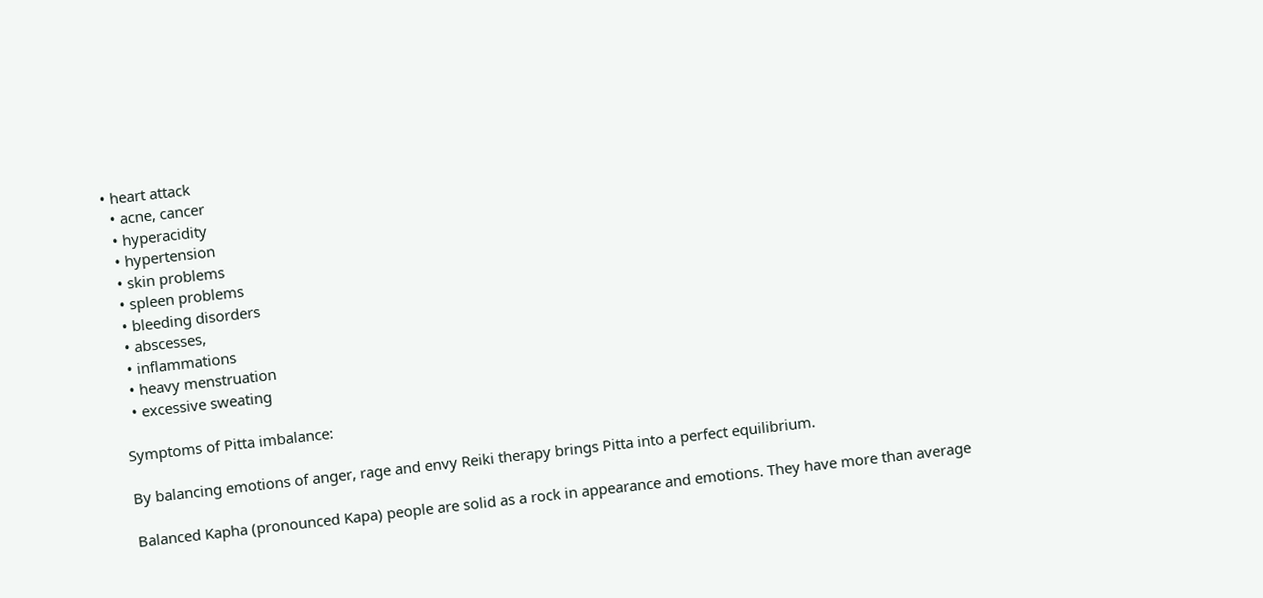• heart attack
  • acne, cancer
  • hyperacidity
  • hypertension
  • skin problems
  • spleen problems
  • bleeding disorders
  • abscesses,
  • inflammations
  • heavy menstruation
  • excessive sweating

Symptoms of Pitta imbalance:

By balancing emotions of anger, rage and envy Reiki therapy brings Pitta into a perfect equilibrium.

Balanced Kapha (pronounced Kapa) people are solid as a rock in appearance and emotions. They have more than average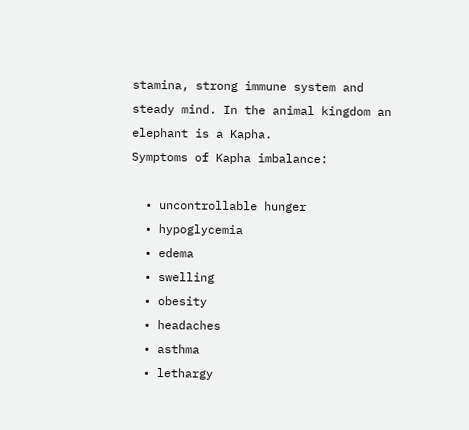stamina, strong immune system and steady mind. In the animal kingdom an elephant is a Kapha.
Symptoms of Kapha imbalance:

  • uncontrollable hunger
  • hypoglycemia
  • edema
  • swelling
  • obesity
  • headaches
  • asthma
  • lethargy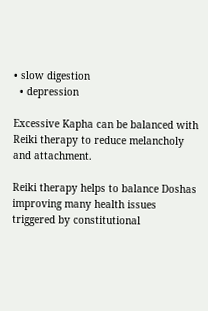• slow digestion
  • depression

Excessive Kapha can be balanced with Reiki therapy to reduce melancholy and attachment.

Reiki therapy helps to balance Doshas improving many health issues triggered by constitutional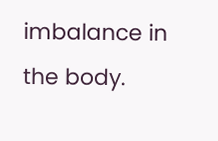imbalance in the body.